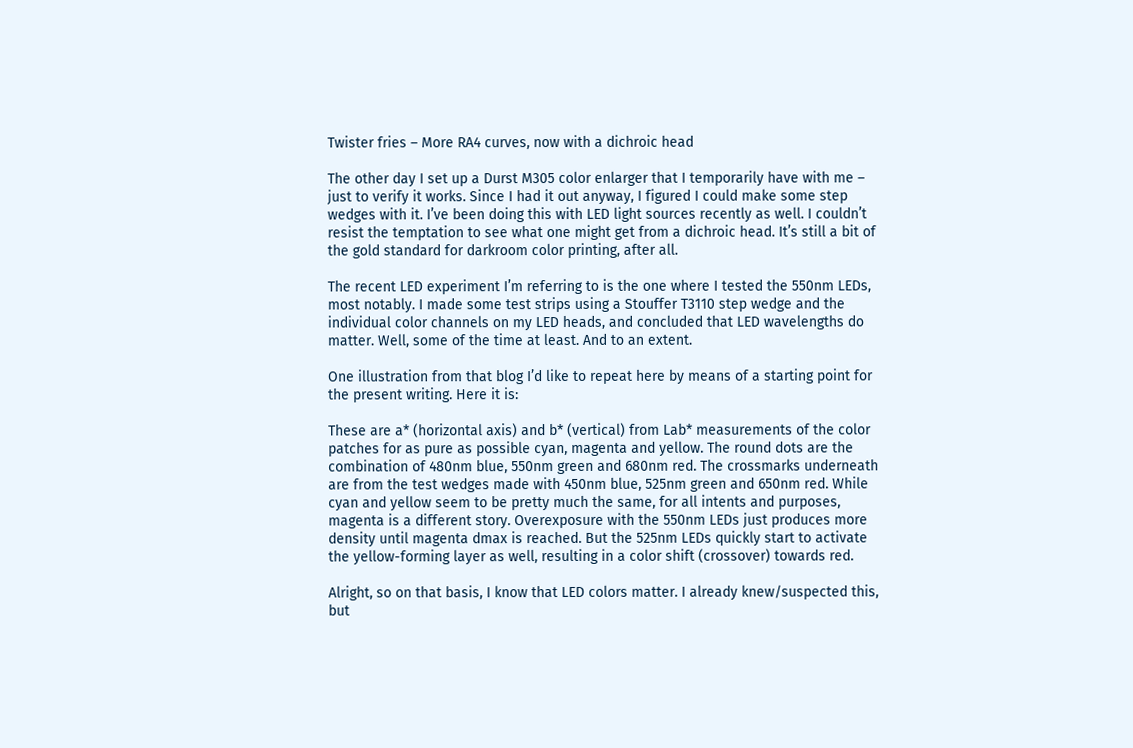Twister fries – More RA4 curves, now with a dichroic head

The other day I set up a Durst M305 color enlarger that I temporarily have with me – just to verify it works. Since I had it out anyway, I figured I could make some step wedges with it. I’ve been doing this with LED light sources recently as well. I couldn’t resist the temptation to see what one might get from a dichroic head. It’s still a bit of the gold standard for darkroom color printing, after all.

The recent LED experiment I’m referring to is the one where I tested the 550nm LEDs, most notably. I made some test strips using a Stouffer T3110 step wedge and the individual color channels on my LED heads, and concluded that LED wavelengths do matter. Well, some of the time at least. And to an extent.

One illustration from that blog I’d like to repeat here by means of a starting point for the present writing. Here it is:

These are a* (horizontal axis) and b* (vertical) from Lab* measurements of the color patches for as pure as possible cyan, magenta and yellow. The round dots are the combination of 480nm blue, 550nm green and 680nm red. The crossmarks underneath are from the test wedges made with 450nm blue, 525nm green and 650nm red. While cyan and yellow seem to be pretty much the same, for all intents and purposes, magenta is a different story. Overexposure with the 550nm LEDs just produces more density until magenta dmax is reached. But the 525nm LEDs quickly start to activate the yellow-forming layer as well, resulting in a color shift (crossover) towards red.

Alright, so on that basis, I know that LED colors matter. I already knew/suspected this, but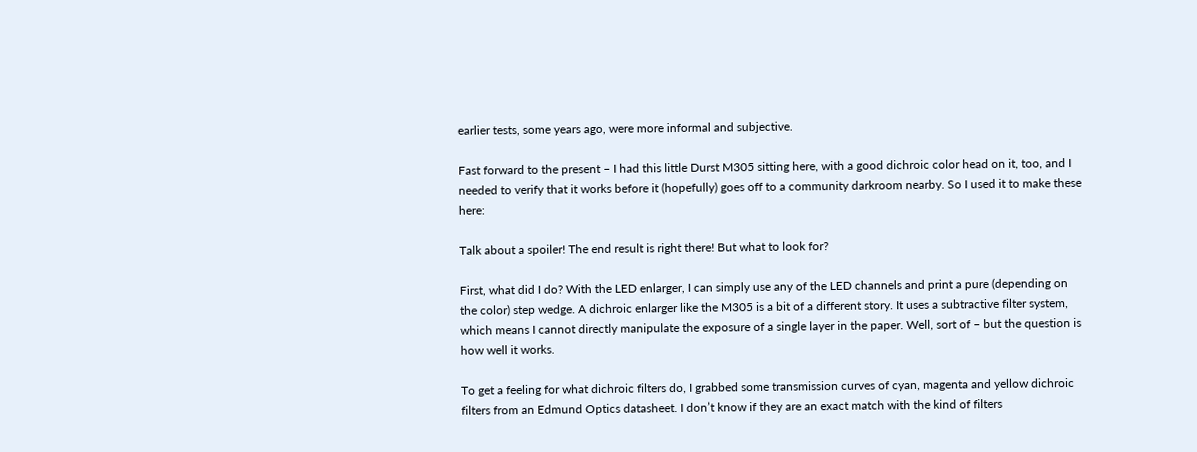earlier tests, some years ago, were more informal and subjective.

Fast forward to the present – I had this little Durst M305 sitting here, with a good dichroic color head on it, too, and I needed to verify that it works before it (hopefully) goes off to a community darkroom nearby. So I used it to make these here:

Talk about a spoiler! The end result is right there! But what to look for?

First, what did I do? With the LED enlarger, I can simply use any of the LED channels and print a pure (depending on the color) step wedge. A dichroic enlarger like the M305 is a bit of a different story. It uses a subtractive filter system, which means I cannot directly manipulate the exposure of a single layer in the paper. Well, sort of – but the question is how well it works.

To get a feeling for what dichroic filters do, I grabbed some transmission curves of cyan, magenta and yellow dichroic filters from an Edmund Optics datasheet. I don’t know if they are an exact match with the kind of filters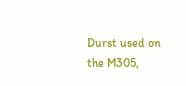Durst used on the M305,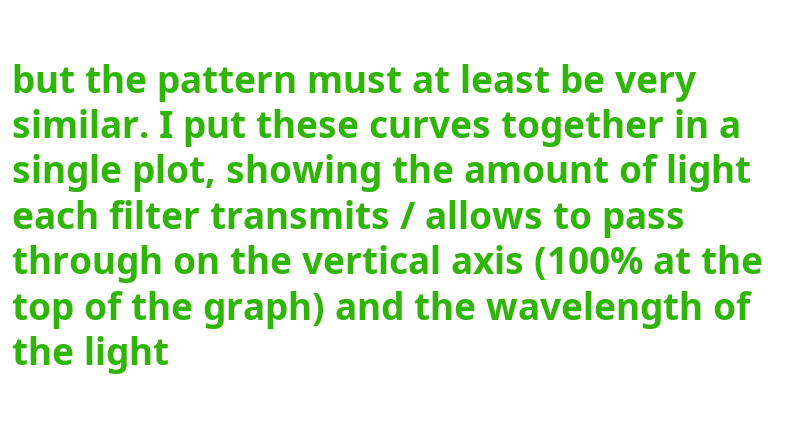but the pattern must at least be very similar. I put these curves together in a single plot, showing the amount of light each filter transmits / allows to pass through on the vertical axis (100% at the top of the graph) and the wavelength of the light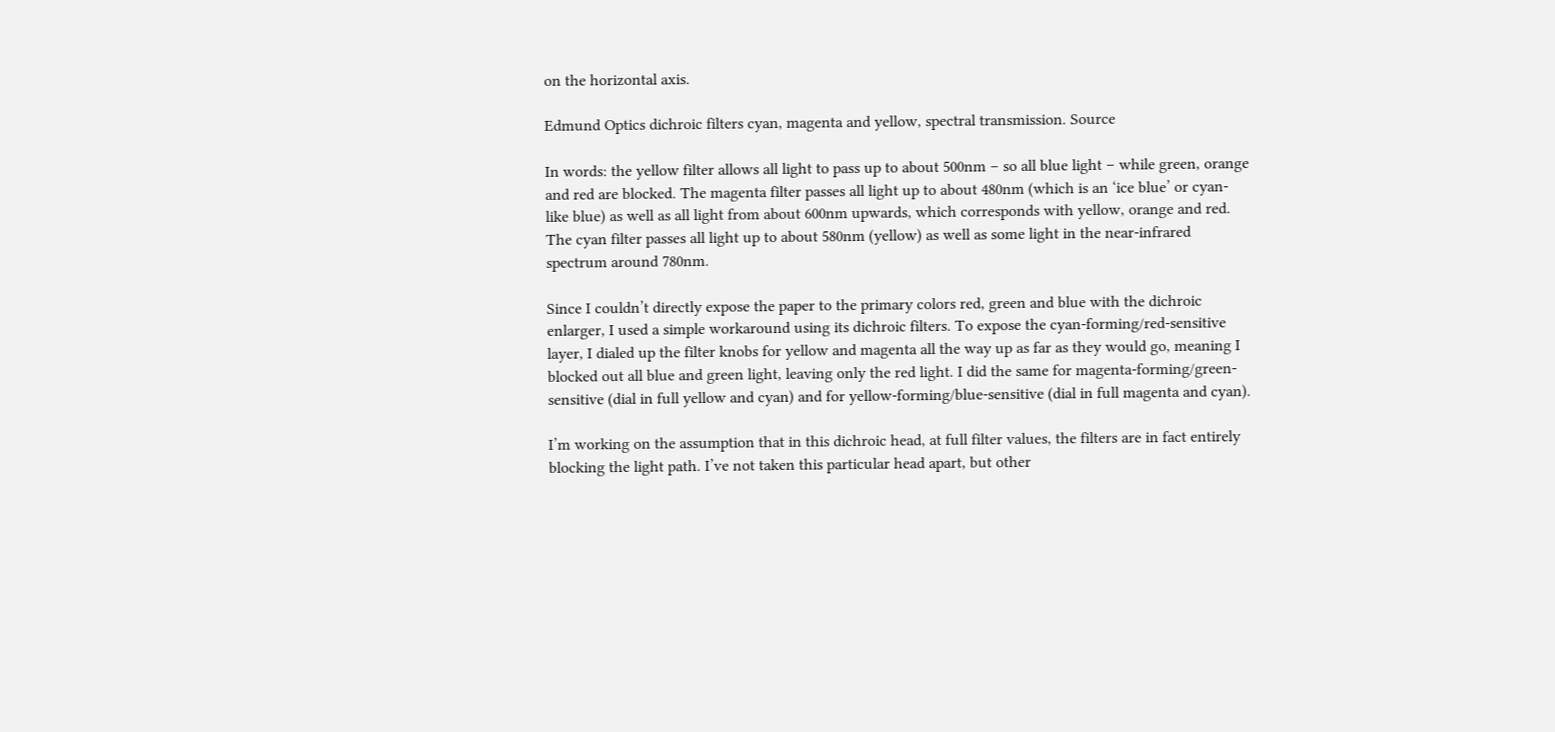on the horizontal axis.

Edmund Optics dichroic filters cyan, magenta and yellow, spectral transmission. Source

In words: the yellow filter allows all light to pass up to about 500nm – so all blue light – while green, orange and red are blocked. The magenta filter passes all light up to about 480nm (which is an ‘ice blue’ or cyan-like blue) as well as all light from about 600nm upwards, which corresponds with yellow, orange and red. The cyan filter passes all light up to about 580nm (yellow) as well as some light in the near-infrared spectrum around 780nm.

Since I couldn’t directly expose the paper to the primary colors red, green and blue with the dichroic enlarger, I used a simple workaround using its dichroic filters. To expose the cyan-forming/red-sensitive layer, I dialed up the filter knobs for yellow and magenta all the way up as far as they would go, meaning I blocked out all blue and green light, leaving only the red light. I did the same for magenta-forming/green-sensitive (dial in full yellow and cyan) and for yellow-forming/blue-sensitive (dial in full magenta and cyan).

I’m working on the assumption that in this dichroic head, at full filter values, the filters are in fact entirely blocking the light path. I’ve not taken this particular head apart, but other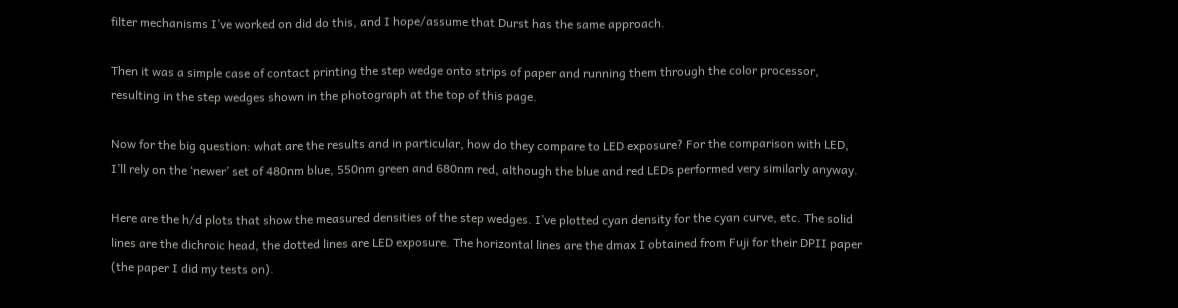filter mechanisms I’ve worked on did do this, and I hope/assume that Durst has the same approach.

Then it was a simple case of contact printing the step wedge onto strips of paper and running them through the color processor, resulting in the step wedges shown in the photograph at the top of this page.

Now for the big question: what are the results and in particular, how do they compare to LED exposure? For the comparison with LED, I’ll rely on the ‘newer’ set of 480nm blue, 550nm green and 680nm red, although the blue and red LEDs performed very similarly anyway.

Here are the h/d plots that show the measured densities of the step wedges. I’ve plotted cyan density for the cyan curve, etc. The solid lines are the dichroic head, the dotted lines are LED exposure. The horizontal lines are the dmax I obtained from Fuji for their DPII paper (the paper I did my tests on).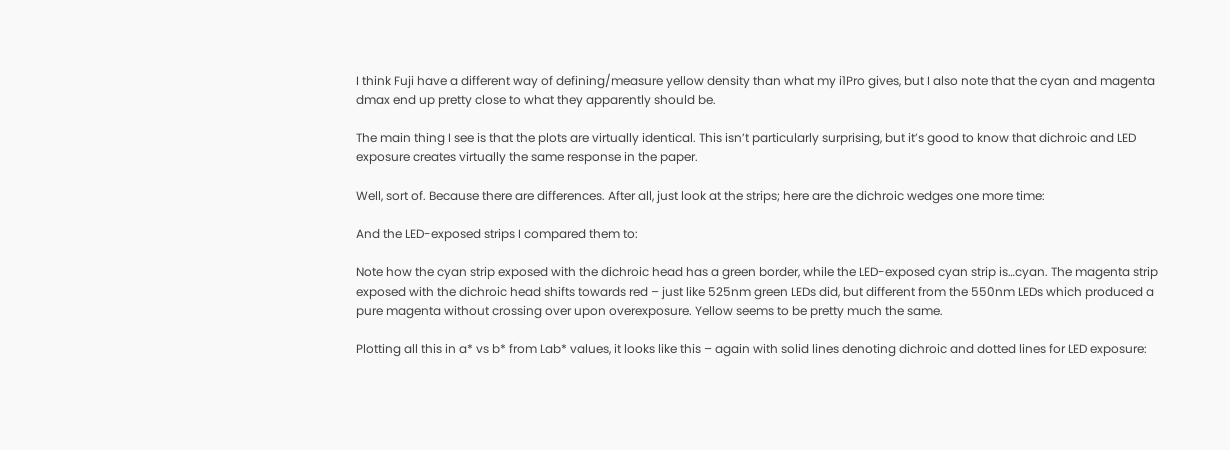I think Fuji have a different way of defining/measure yellow density than what my i1Pro gives, but I also note that the cyan and magenta dmax end up pretty close to what they apparently should be.

The main thing I see is that the plots are virtually identical. This isn’t particularly surprising, but it’s good to know that dichroic and LED exposure creates virtually the same response in the paper.

Well, sort of. Because there are differences. After all, just look at the strips; here are the dichroic wedges one more time:

And the LED-exposed strips I compared them to:

Note how the cyan strip exposed with the dichroic head has a green border, while the LED-exposed cyan strip is…cyan. The magenta strip exposed with the dichroic head shifts towards red – just like 525nm green LEDs did, but different from the 550nm LEDs which produced a pure magenta without crossing over upon overexposure. Yellow seems to be pretty much the same.

Plotting all this in a* vs b* from Lab* values, it looks like this – again with solid lines denoting dichroic and dotted lines for LED exposure: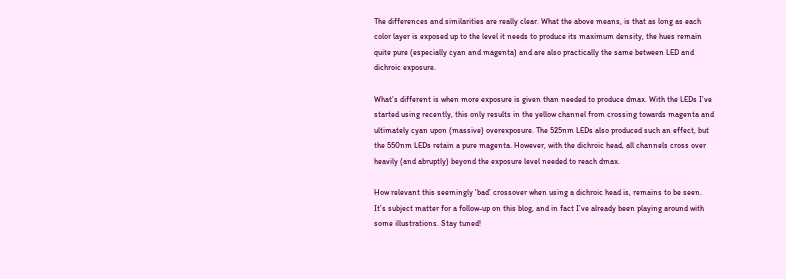The differences and similarities are really clear. What the above means, is that as long as each color layer is exposed up to the level it needs to produce its maximum density, the hues remain quite pure (especially cyan and magenta) and are also practically the same between LED and dichroic exposure.

What’s different is when more exposure is given than needed to produce dmax. With the LEDs I’ve started using recently, this only results in the yellow channel from crossing towards magenta and ultimately cyan upon (massive) overexposure. The 525nm LEDs also produced such an effect, but the 550nm LEDs retain a pure magenta. However, with the dichroic head, all channels cross over heavily (and abruptly) beyond the exposure level needed to reach dmax.

How relevant this seemingly ‘bad’ crossover when using a dichroic head is, remains to be seen. It’s subject matter for a follow-up on this blog, and in fact I’ve already been playing around with some illustrations. Stay tuned!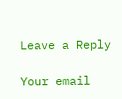Leave a Reply

Your email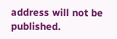address will not be published.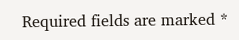Required fields are marked *